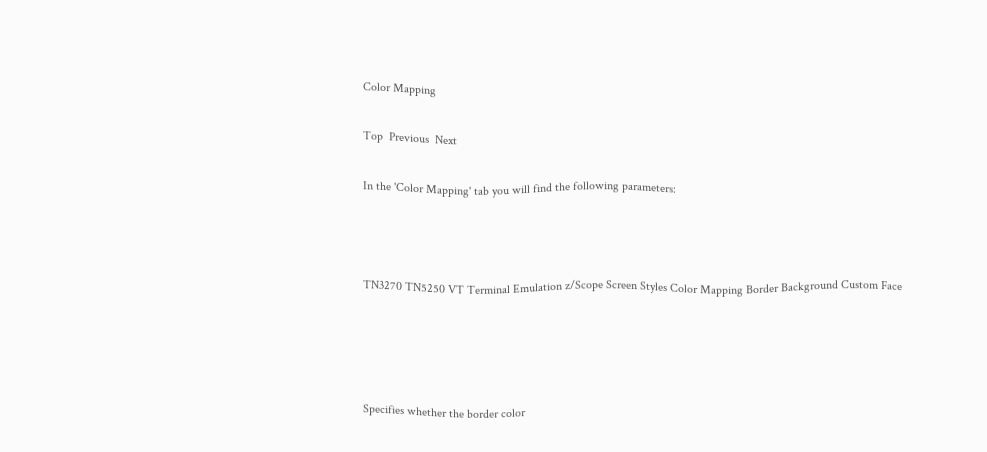Color Mapping

Top  Previous  Next

In the 'Color Mapping' tab you will find the following parameters:



TN3270 TN5250 VT Terminal Emulation z/Scope Screen Styles Color Mapping Border Background Custom Face




Specifies whether the border color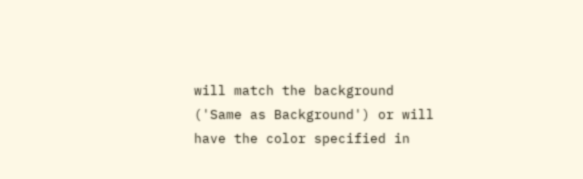will match the background ('Same as Background') or will have the color specified in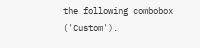the following combobox ('Custom').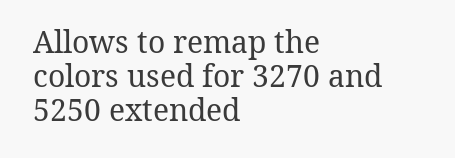Allows to remap the colors used for 3270 and 5250 extended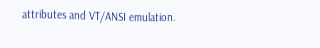attributes and VT/ANSI emulation.